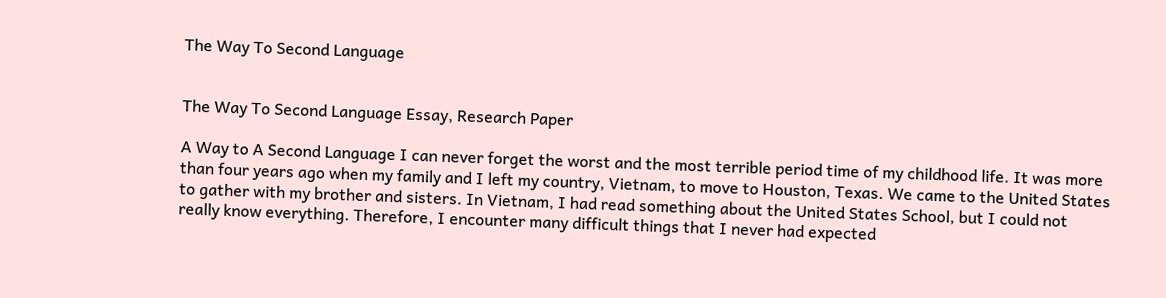The Way To Second Language


The Way To Second Language Essay, Research Paper

A Way to A Second Language I can never forget the worst and the most terrible period time of my childhood life. It was more than four years ago when my family and I left my country, Vietnam, to move to Houston, Texas. We came to the United States to gather with my brother and sisters. In Vietnam, I had read something about the United States School, but I could not really know everything. Therefore, I encounter many difficult things that I never had expected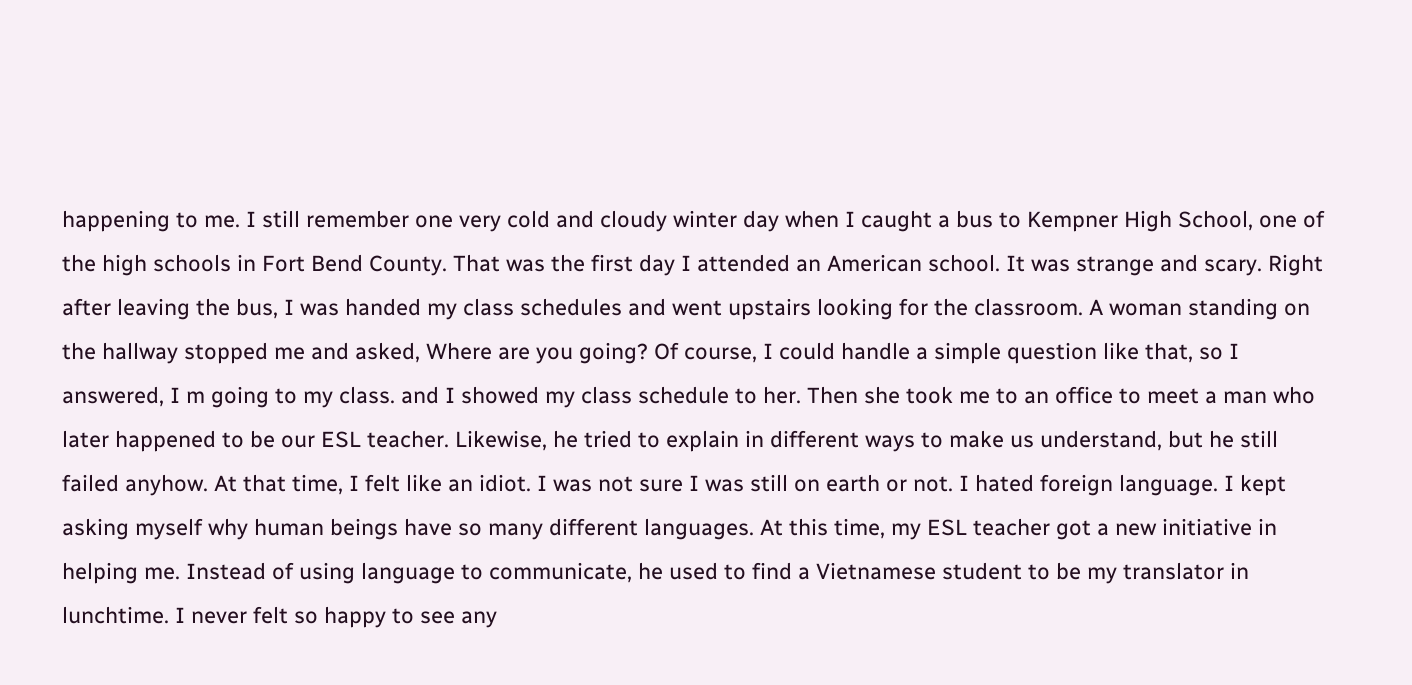happening to me. I still remember one very cold and cloudy winter day when I caught a bus to Kempner High School, one of the high schools in Fort Bend County. That was the first day I attended an American school. It was strange and scary. Right after leaving the bus, I was handed my class schedules and went upstairs looking for the classroom. A woman standing on the hallway stopped me and asked, Where are you going? Of course, I could handle a simple question like that, so I answered, I m going to my class. and I showed my class schedule to her. Then she took me to an office to meet a man who later happened to be our ESL teacher. Likewise, he tried to explain in different ways to make us understand, but he still failed anyhow. At that time, I felt like an idiot. I was not sure I was still on earth or not. I hated foreign language. I kept asking myself why human beings have so many different languages. At this time, my ESL teacher got a new initiative in helping me. Instead of using language to communicate, he used to find a Vietnamese student to be my translator in lunchtime. I never felt so happy to see any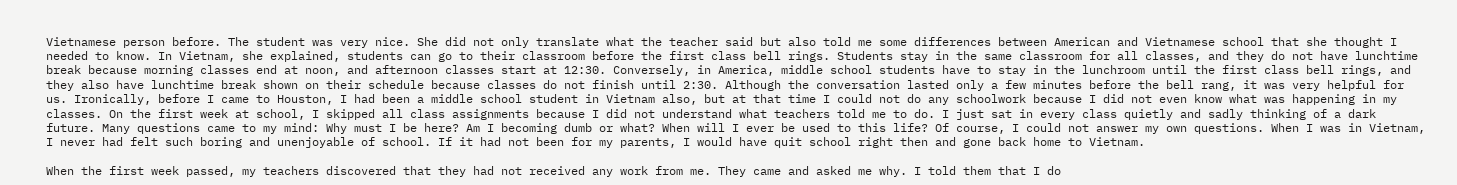Vietnamese person before. The student was very nice. She did not only translate what the teacher said but also told me some differences between American and Vietnamese school that she thought I needed to know. In Vietnam, she explained, students can go to their classroom before the first class bell rings. Students stay in the same classroom for all classes, and they do not have lunchtime break because morning classes end at noon, and afternoon classes start at 12:30. Conversely, in America, middle school students have to stay in the lunchroom until the first class bell rings, and they also have lunchtime break shown on their schedule because classes do not finish until 2:30. Although the conversation lasted only a few minutes before the bell rang, it was very helpful for us. Ironically, before I came to Houston, I had been a middle school student in Vietnam also, but at that time I could not do any schoolwork because I did not even know what was happening in my classes. On the first week at school, I skipped all class assignments because I did not understand what teachers told me to do. I just sat in every class quietly and sadly thinking of a dark future. Many questions came to my mind: Why must I be here? Am I becoming dumb or what? When will I ever be used to this life? Of course, I could not answer my own questions. When I was in Vietnam, I never had felt such boring and unenjoyable of school. If it had not been for my parents, I would have quit school right then and gone back home to Vietnam.

When the first week passed, my teachers discovered that they had not received any work from me. They came and asked me why. I told them that I do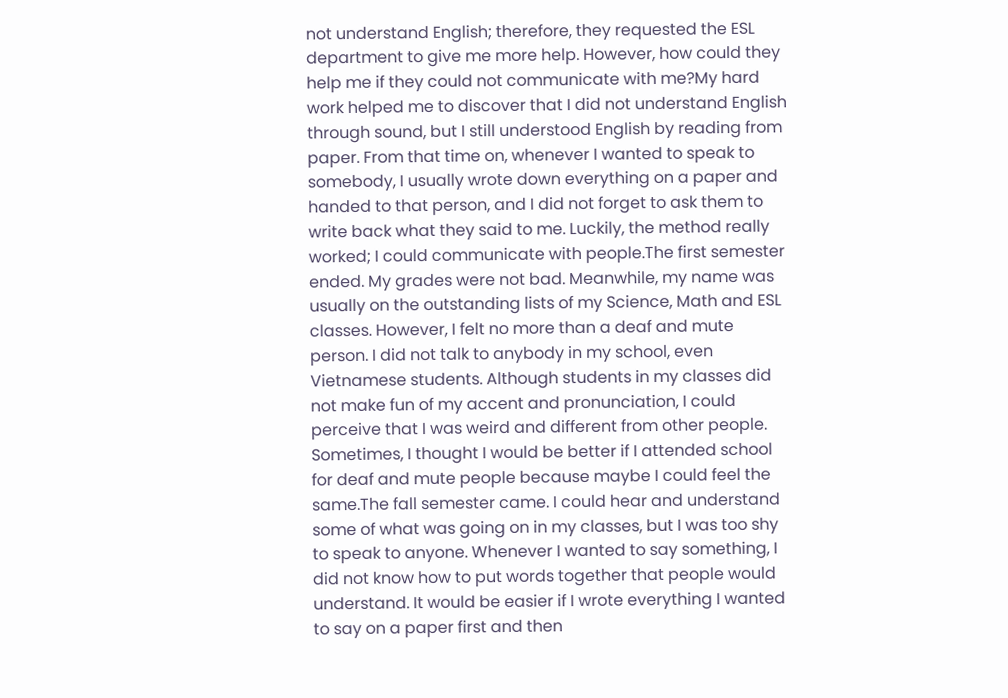not understand English; therefore, they requested the ESL department to give me more help. However, how could they help me if they could not communicate with me?My hard work helped me to discover that I did not understand English through sound, but I still understood English by reading from paper. From that time on, whenever I wanted to speak to somebody, I usually wrote down everything on a paper and handed to that person, and I did not forget to ask them to write back what they said to me. Luckily, the method really worked; I could communicate with people.The first semester ended. My grades were not bad. Meanwhile, my name was usually on the outstanding lists of my Science, Math and ESL classes. However, I felt no more than a deaf and mute person. I did not talk to anybody in my school, even Vietnamese students. Although students in my classes did not make fun of my accent and pronunciation, I could perceive that I was weird and different from other people. Sometimes, I thought I would be better if I attended school for deaf and mute people because maybe I could feel the same.The fall semester came. I could hear and understand some of what was going on in my classes, but I was too shy to speak to anyone. Whenever I wanted to say something, I did not know how to put words together that people would understand. It would be easier if I wrote everything I wanted to say on a paper first and then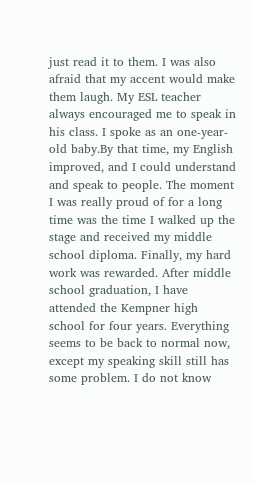just read it to them. I was also afraid that my accent would make them laugh. My ESL teacher always encouraged me to speak in his class. I spoke as an one-year-old baby.By that time, my English improved, and I could understand and speak to people. The moment I was really proud of for a long time was the time I walked up the stage and received my middle school diploma. Finally, my hard work was rewarded. After middle school graduation, I have attended the Kempner high school for four years. Everything seems to be back to normal now, except my speaking skill still has some problem. I do not know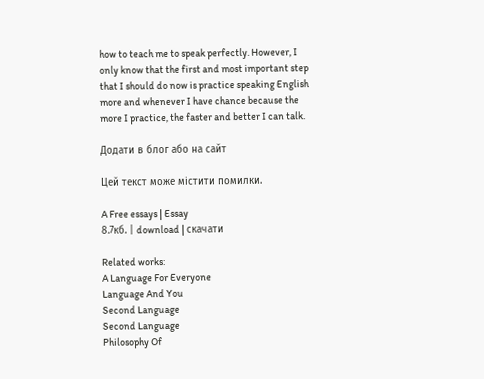how to teach me to speak perfectly. However, I only know that the first and most important step that I should do now is practice speaking English more and whenever I have chance because the more I practice, the faster and better I can talk.

Додати в блог або на сайт

Цей текст може містити помилки.

A Free essays | Essay
8.7кб. | download | скачати

Related works:
A Language For Everyone
Language And You
Second Language
Second Language
Philosophy Of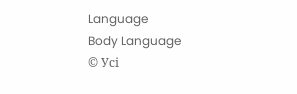Language
Body Language
© Усі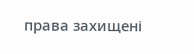права захищені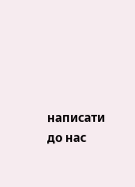написати до нас